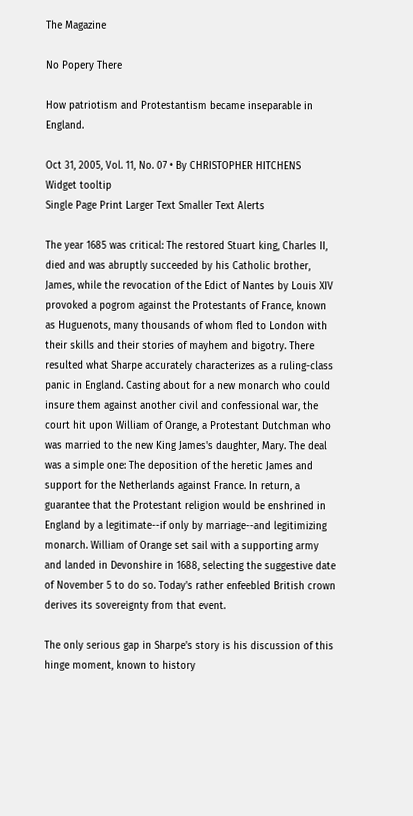The Magazine

No Popery There

How patriotism and Protestantism became inseparable in England.

Oct 31, 2005, Vol. 11, No. 07 • By CHRISTOPHER HITCHENS
Widget tooltip
Single Page Print Larger Text Smaller Text Alerts

The year 1685 was critical: The restored Stuart king, Charles II, died and was abruptly succeeded by his Catholic brother, James, while the revocation of the Edict of Nantes by Louis XIV provoked a pogrom against the Protestants of France, known as Huguenots, many thousands of whom fled to London with their skills and their stories of mayhem and bigotry. There resulted what Sharpe accurately characterizes as a ruling-class panic in England. Casting about for a new monarch who could insure them against another civil and confessional war, the court hit upon William of Orange, a Protestant Dutchman who was married to the new King James's daughter, Mary. The deal was a simple one: The deposition of the heretic James and support for the Netherlands against France. In return, a guarantee that the Protestant religion would be enshrined in England by a legitimate--if only by marriage--and legitimizing monarch. William of Orange set sail with a supporting army and landed in Devonshire in 1688, selecting the suggestive date of November 5 to do so. Today's rather enfeebled British crown derives its sovereignty from that event.

The only serious gap in Sharpe's story is his discussion of this hinge moment, known to history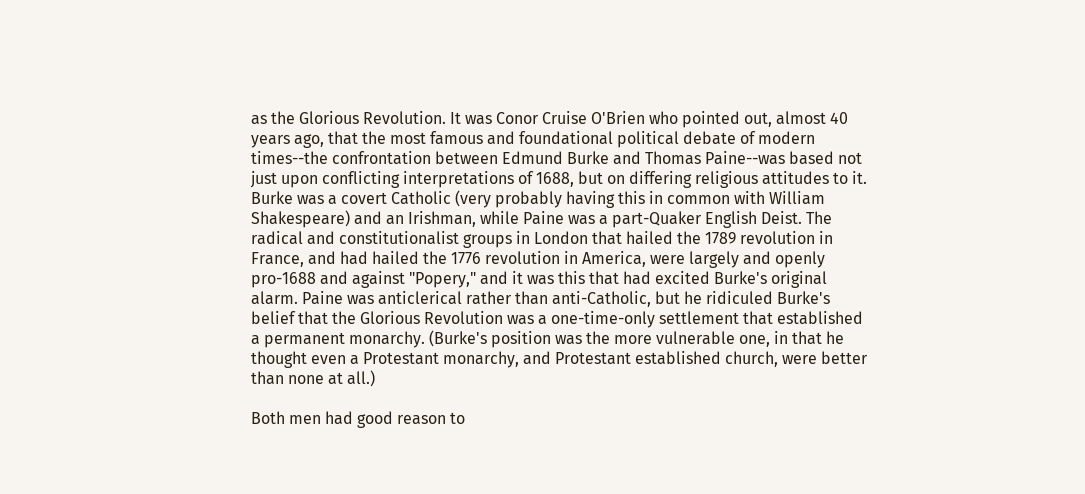as the Glorious Revolution. It was Conor Cruise O'Brien who pointed out, almost 40 years ago, that the most famous and foundational political debate of modern times--the confrontation between Edmund Burke and Thomas Paine--was based not just upon conflicting interpretations of 1688, but on differing religious attitudes to it. Burke was a covert Catholic (very probably having this in common with William Shakespeare) and an Irishman, while Paine was a part-Quaker English Deist. The radical and constitutionalist groups in London that hailed the 1789 revolution in France, and had hailed the 1776 revolution in America, were largely and openly pro-1688 and against "Popery," and it was this that had excited Burke's original alarm. Paine was anticlerical rather than anti-Catholic, but he ridiculed Burke's belief that the Glorious Revolution was a one-time-only settlement that established a permanent monarchy. (Burke's position was the more vulnerable one, in that he thought even a Protestant monarchy, and Protestant established church, were better than none at all.)

Both men had good reason to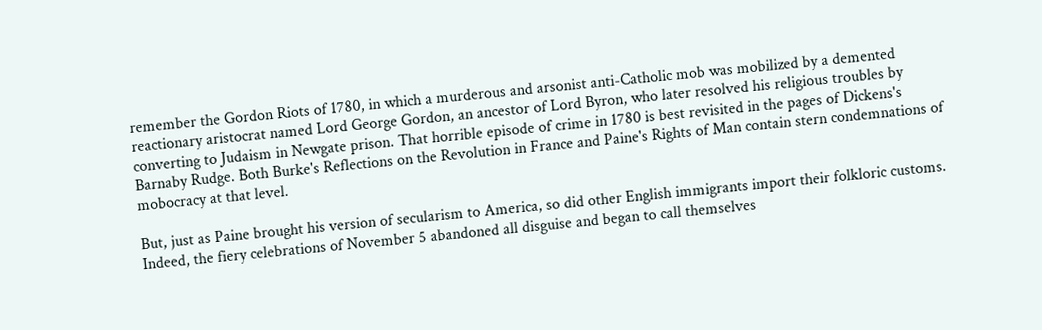remember the Gordon Riots of 1780, in which a murderous and arsonist anti-Catholic mob was mobilized by a demented reactionary aristocrat named Lord George Gordon, an ancestor of Lord Byron, who later resolved his religious troubles by converting to Judaism in Newgate prison. That horrible episode of crime in 1780 is best revisited in the pages of Dickens's Barnaby Rudge. Both Burke's Reflections on the Revolution in France and Paine's Rights of Man contain stern condemnations of mobocracy at that level.

But, just as Paine brought his version of secularism to America, so did other English immigrants import their folkloric customs. Indeed, the fiery celebrations of November 5 abandoned all disguise and began to call themselves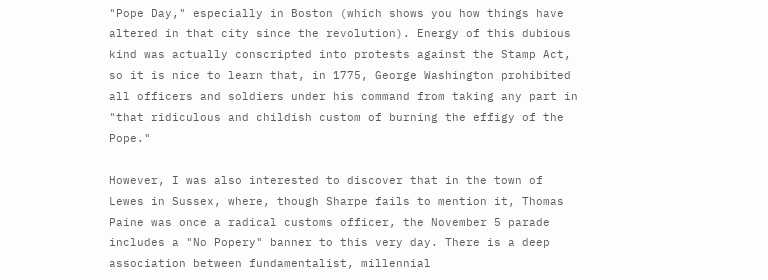"Pope Day," especially in Boston (which shows you how things have altered in that city since the revolution). Energy of this dubious kind was actually conscripted into protests against the Stamp Act, so it is nice to learn that, in 1775, George Washington prohibited all officers and soldiers under his command from taking any part in "that ridiculous and childish custom of burning the effigy of the Pope."

However, I was also interested to discover that in the town of Lewes in Sussex, where, though Sharpe fails to mention it, Thomas Paine was once a radical customs officer, the November 5 parade includes a "No Popery" banner to this very day. There is a deep association between fundamentalist, millennial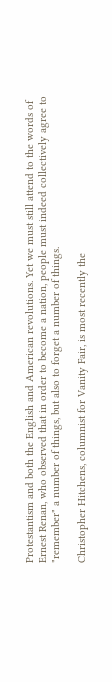Protestantism and both the English and American revolutions. Yet we must still attend to the words of Ernest Renan, who observed that in order to become a nation, people must indeed collectively agree to "remember" a number of things, but also to forget a number of things.

Christopher Hitchens, columnist for Vanity Fair, is most recently the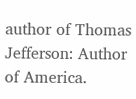author of Thomas Jefferson: Author of America.